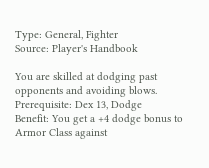Type: General, Fighter
Source: Player's Handbook

You are skilled at dodging past opponents and avoiding blows.
Prerequisite: Dex 13, Dodge
Benefit: You get a +4 dodge bonus to Armor Class against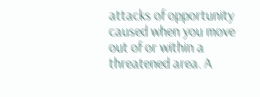attacks of opportunity caused when you move out of or within a threatened area. A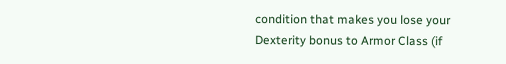condition that makes you lose your Dexterity bonus to Armor Class (if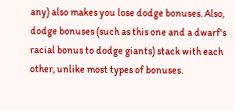any) also makes you lose dodge bonuses. Also, dodge bonuses (such as this one and a dwarf's racial bonus to dodge giants) stack with each other, unlike most types of bonuses.